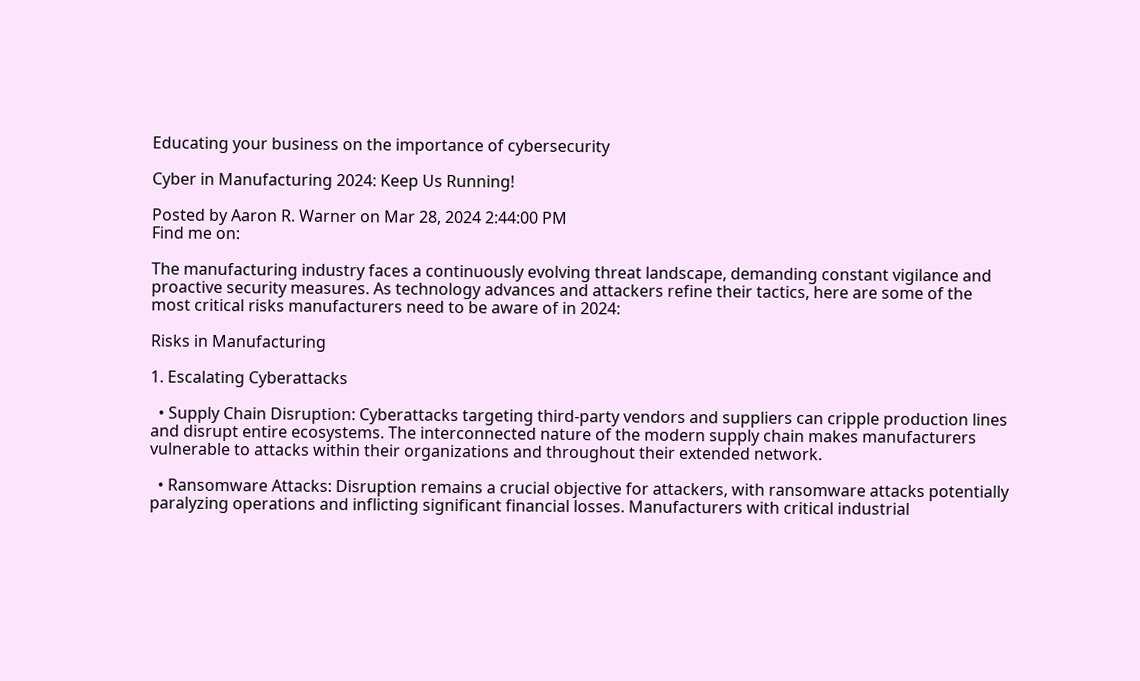Educating your business on the importance of cybersecurity

Cyber in Manufacturing 2024: Keep Us Running!

Posted by Aaron R. Warner on Mar 28, 2024 2:44:00 PM
Find me on:

The manufacturing industry faces a continuously evolving threat landscape, demanding constant vigilance and proactive security measures. As technology advances and attackers refine their tactics, here are some of the most critical risks manufacturers need to be aware of in 2024:

Risks in Manufacturing

1. Escalating Cyberattacks

  • Supply Chain Disruption: Cyberattacks targeting third-party vendors and suppliers can cripple production lines and disrupt entire ecosystems. The interconnected nature of the modern supply chain makes manufacturers vulnerable to attacks within their organizations and throughout their extended network.

  • Ransomware Attacks: Disruption remains a crucial objective for attackers, with ransomware attacks potentially paralyzing operations and inflicting significant financial losses. Manufacturers with critical industrial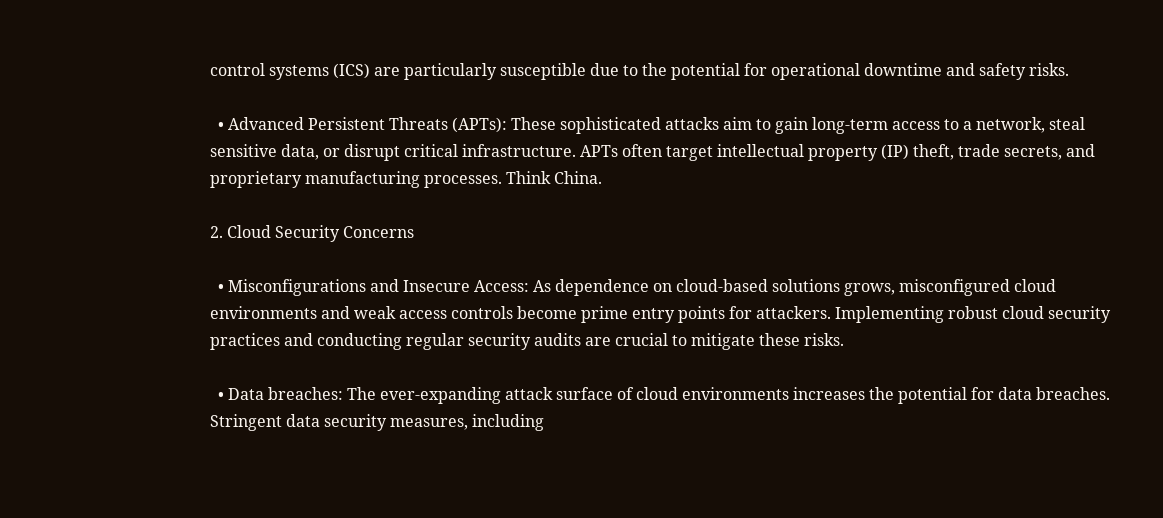control systems (ICS) are particularly susceptible due to the potential for operational downtime and safety risks.

  • Advanced Persistent Threats (APTs): These sophisticated attacks aim to gain long-term access to a network, steal sensitive data, or disrupt critical infrastructure. APTs often target intellectual property (IP) theft, trade secrets, and proprietary manufacturing processes. Think China.

2. Cloud Security Concerns

  • Misconfigurations and Insecure Access: As dependence on cloud-based solutions grows, misconfigured cloud environments and weak access controls become prime entry points for attackers. Implementing robust cloud security practices and conducting regular security audits are crucial to mitigate these risks.

  • Data breaches: The ever-expanding attack surface of cloud environments increases the potential for data breaches. Stringent data security measures, including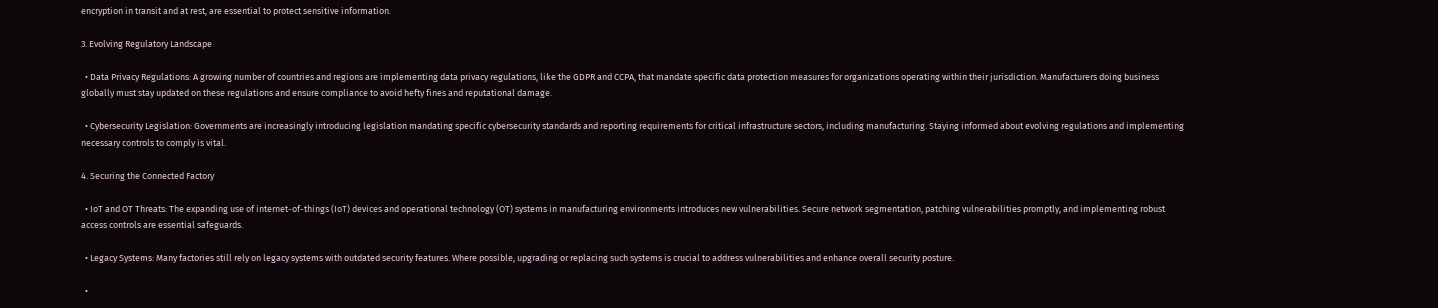encryption in transit and at rest, are essential to protect sensitive information.

3. Evolving Regulatory Landscape

  • Data Privacy Regulations: A growing number of countries and regions are implementing data privacy regulations, like the GDPR and CCPA, that mandate specific data protection measures for organizations operating within their jurisdiction. Manufacturers doing business globally must stay updated on these regulations and ensure compliance to avoid hefty fines and reputational damage.

  • Cybersecurity Legislation: Governments are increasingly introducing legislation mandating specific cybersecurity standards and reporting requirements for critical infrastructure sectors, including manufacturing. Staying informed about evolving regulations and implementing necessary controls to comply is vital.

4. Securing the Connected Factory

  • IoT and OT Threats: The expanding use of internet-of-things (IoT) devices and operational technology (OT) systems in manufacturing environments introduces new vulnerabilities. Secure network segmentation, patching vulnerabilities promptly, and implementing robust access controls are essential safeguards.

  • Legacy Systems: Many factories still rely on legacy systems with outdated security features. Where possible, upgrading or replacing such systems is crucial to address vulnerabilities and enhance overall security posture.

  •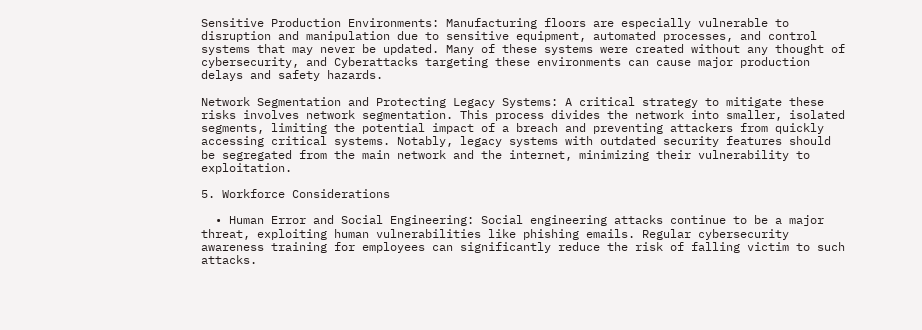Sensitive Production Environments: Manufacturing floors are especially vulnerable to disruption and manipulation due to sensitive equipment, automated processes, and control systems that may never be updated. Many of these systems were created without any thought of cybersecurity, and Cyberattacks targeting these environments can cause major production delays and safety hazards.

Network Segmentation and Protecting Legacy Systems: A critical strategy to mitigate these risks involves network segmentation. This process divides the network into smaller, isolated segments, limiting the potential impact of a breach and preventing attackers from quickly accessing critical systems. Notably, legacy systems with outdated security features should be segregated from the main network and the internet, minimizing their vulnerability to exploitation.

5. Workforce Considerations

  • Human Error and Social Engineering: Social engineering attacks continue to be a major threat, exploiting human vulnerabilities like phishing emails. Regular cybersecurity awareness training for employees can significantly reduce the risk of falling victim to such attacks.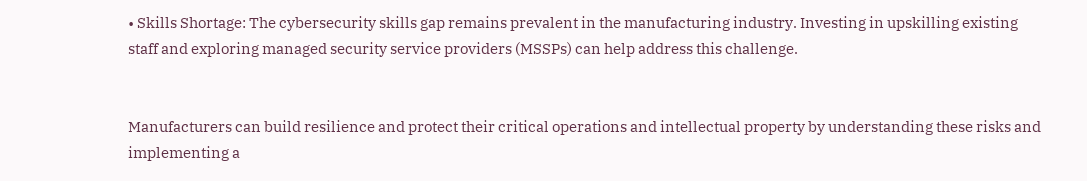• Skills Shortage: The cybersecurity skills gap remains prevalent in the manufacturing industry. Investing in upskilling existing staff and exploring managed security service providers (MSSPs) can help address this challenge.


Manufacturers can build resilience and protect their critical operations and intellectual property by understanding these risks and implementing a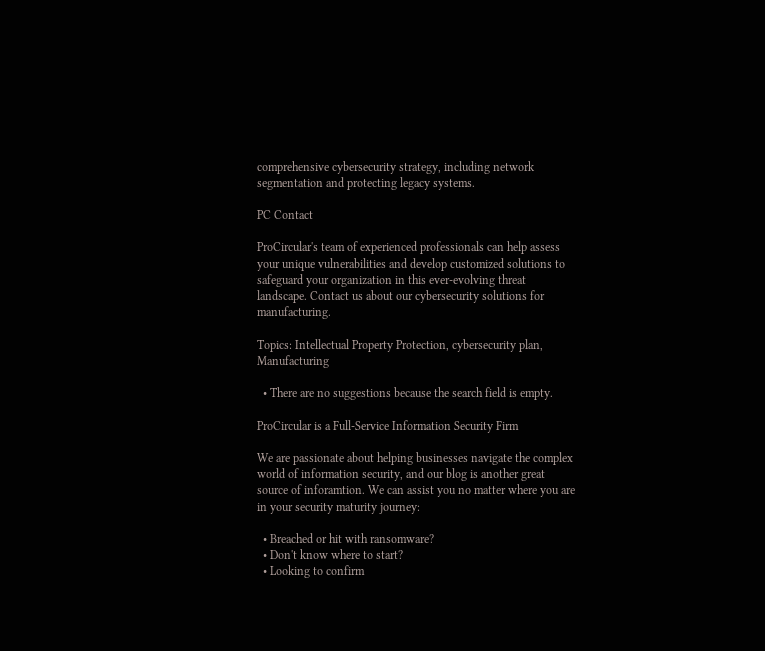comprehensive cybersecurity strategy, including network segmentation and protecting legacy systems.

PC Contact

ProCircular's team of experienced professionals can help assess your unique vulnerabilities and develop customized solutions to safeguard your organization in this ever-evolving threat landscape. Contact us about our cybersecurity solutions for manufacturing.

Topics: Intellectual Property Protection, cybersecurity plan, Manufacturing

  • There are no suggestions because the search field is empty.

ProCircular is a Full-Service Information Security Firm

We are passionate about helping businesses navigate the complex world of information security, and our blog is another great source of inforamtion. We can assist you no matter where you are in your security maturity journey:

  • Breached or hit with ransomware?
  • Don't know where to start?
  • Looking to confirm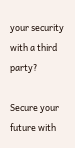your security with a third party?

Secure your future with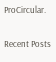ProCircular.

Recent Posts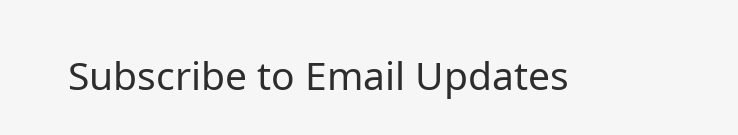Subscribe to Email Updates